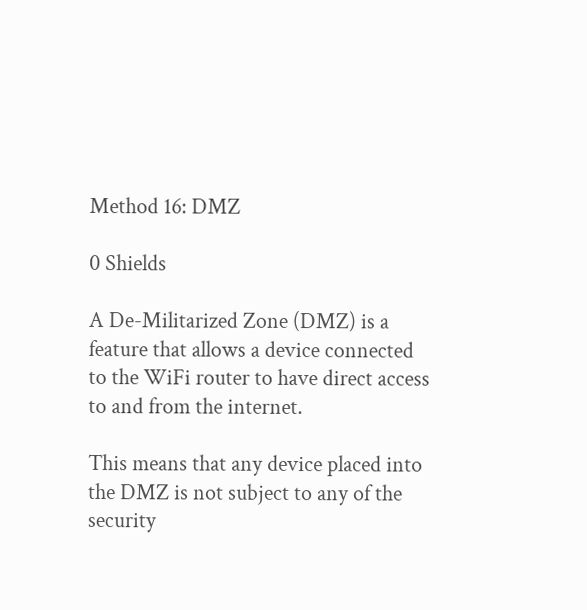Method 16: DMZ

0 Shields

A De-Militarized Zone (DMZ) is a feature that allows a device connected to the WiFi router to have direct access to and from the internet.

This means that any device placed into the DMZ is not subject to any of the security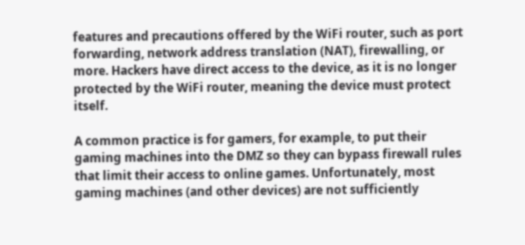features and precautions offered by the WiFi router, such as port forwarding, network address translation (NAT), firewalling, or more. Hackers have direct access to the device, as it is no longer protected by the WiFi router, meaning the device must protect itself.

A common practice is for gamers, for example, to put their gaming machines into the DMZ so they can bypass firewall rules that limit their access to online games. Unfortunately, most gaming machines (and other devices) are not sufficiently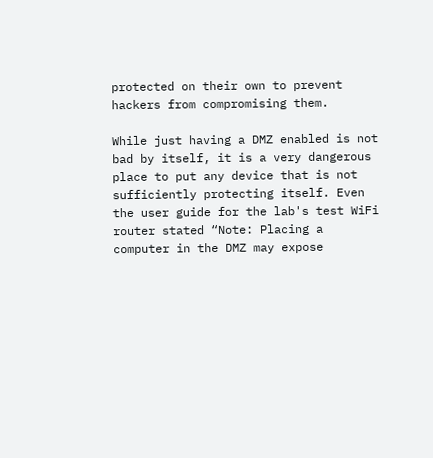protected on their own to prevent hackers from compromising them.

While just having a DMZ enabled is not bad by itself, it is a very dangerous place to put any device that is not sufficiently protecting itself. Even the user guide for the lab's test WiFi router stated “Note: Placing a computer in the DMZ may expose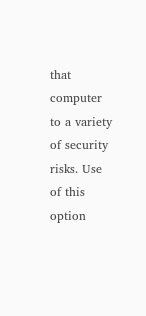that computer to a variety of security risks. Use of this option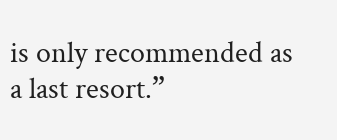is only recommended as a last resort.”